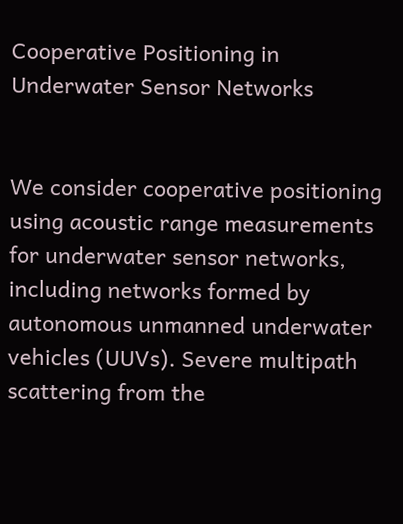Cooperative Positioning in Underwater Sensor Networks


We consider cooperative positioning using acoustic range measurements for underwater sensor networks, including networks formed by autonomous unmanned underwater vehicles (UUVs). Severe multipath scattering from the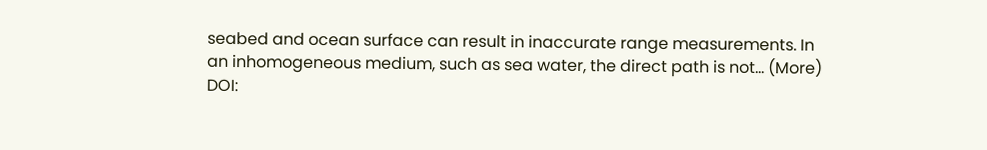seabed and ocean surface can result in inaccurate range measurements. In an inhomogeneous medium, such as sea water, the direct path is not… (More)
DOI: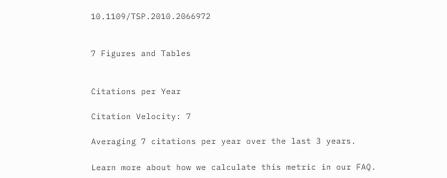10.1109/TSP.2010.2066972


7 Figures and Tables


Citations per Year

Citation Velocity: 7

Averaging 7 citations per year over the last 3 years.

Learn more about how we calculate this metric in our FAQ.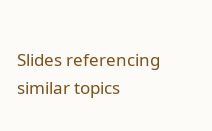Slides referencing similar topics